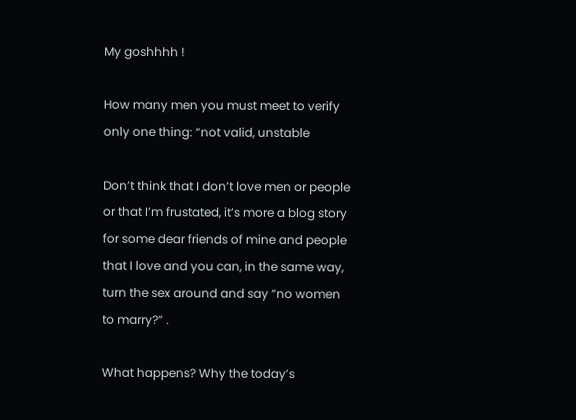My goshhhh !

How many men you must meet to verify only one thing: “not valid, unstable

Don’t think that I don’t love men or people or that I’m frustated, it’s more a blog story for some dear friends of mine and people that I love and you can, in the same way, turn the sex around and say “no women to marry?” .

What happens? Why the today’s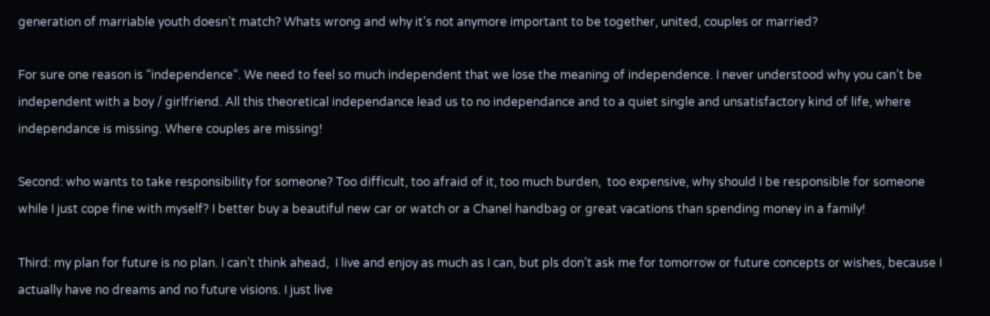generation of marriable youth doesn’t match? Whats wrong and why it’s not anymore important to be together, united, couples or married?

For sure one reason is “independence“. We need to feel so much independent that we lose the meaning of independence. I never understood why you can’t be independent with a boy / girlfriend. All this theoretical independance lead us to no independance and to a quiet single and unsatisfactory kind of life, where independance is missing. Where couples are missing!

Second: who wants to take responsibility for someone? Too difficult, too afraid of it, too much burden,  too expensive, why should I be responsible for someone while I just cope fine with myself? I better buy a beautiful new car or watch or a Chanel handbag or great vacations than spending money in a family!

Third: my plan for future is no plan. I can’t think ahead,  I live and enjoy as much as I can, but pls don’t ask me for tomorrow or future concepts or wishes, because I actually have no dreams and no future visions. I just live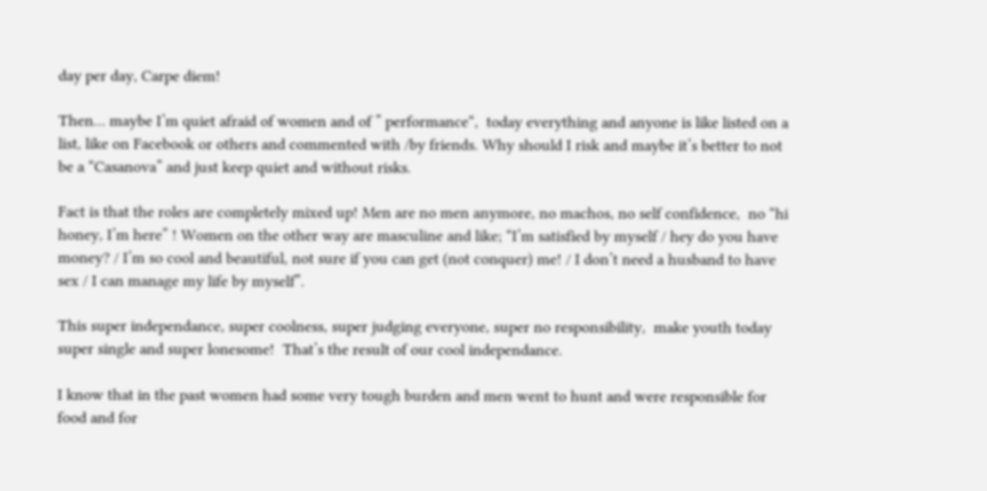day per day, Carpe diem!

Then… maybe I’m quiet afraid of women and of ” performance“,  today everything and anyone is like listed on a list, like on Facebook or others and commented with /by friends. Why should I risk and maybe it’s better to not be a “Casanova” and just keep quiet and without risks.

Fact is that the roles are completely mixed up! Men are no men anymore, no machos, no self confidence,  no “hi honey, I’m here” ! Women on the other way are masculine and like; “I’m satisfied by myself / hey do you have money? / I’m so cool and beautiful, not sure if you can get (not conquer) me! / I don’t need a husband to have sex / I can manage my life by myself”.

This super independance, super coolness, super judging everyone, super no responsibility,  make youth today super single and super lonesome!  That’s the result of our cool independance.

I know that in the past women had some very tough burden and men went to hunt and were responsible for food and for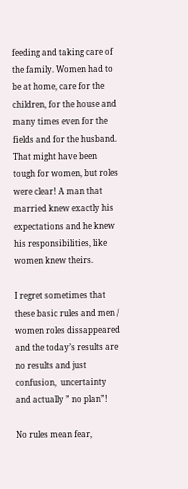feeding and taking care of the family. Women had to be at home, care for the children, for the house and many times even for the fields and for the husband. That might have been tough for women, but roles were clear! A man that married knew exactly his expectations and he knew his responsibilities, like women knew theirs.

I regret sometimes that these basic rules and men / women roles dissappeared and the today’s results are no results and just confusion,  uncertainty and actually ” no plan”!

No rules mean fear,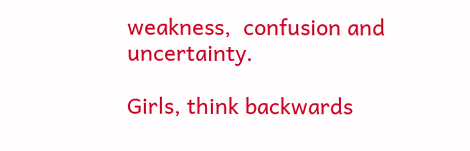weakness,  confusion and uncertainty.

Girls, think backwards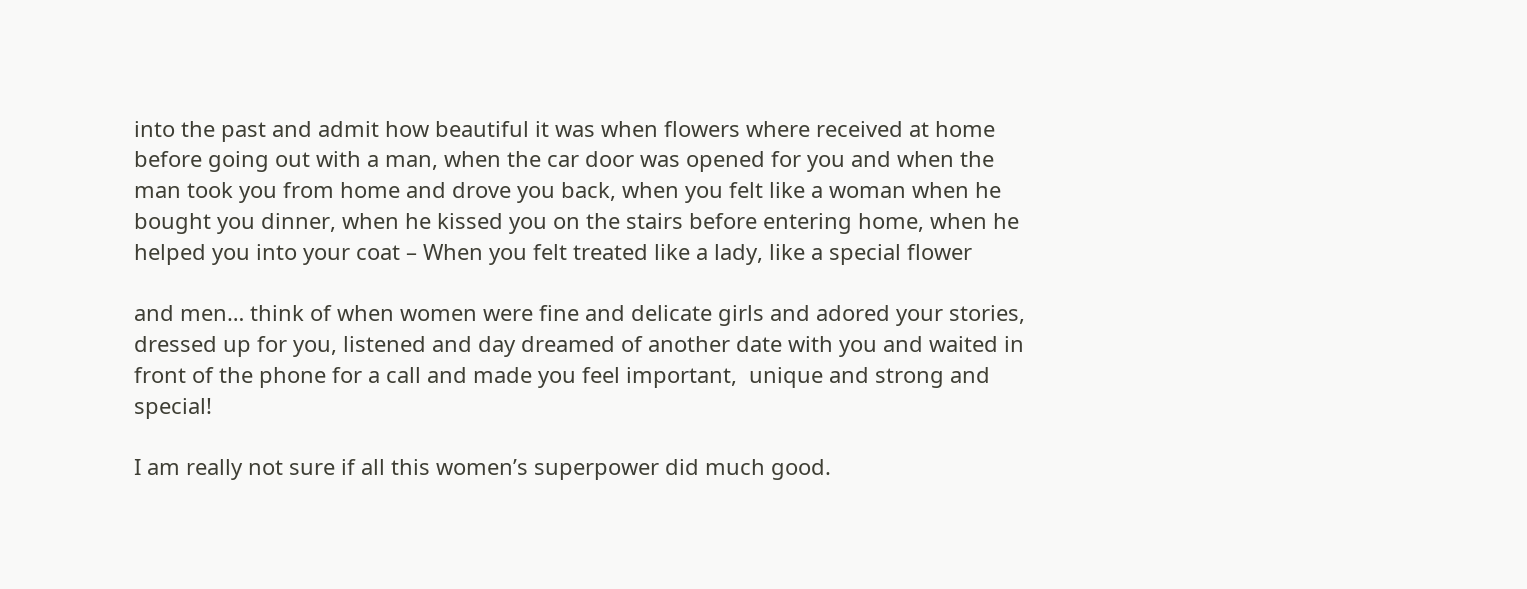into the past and admit how beautiful it was when flowers where received at home before going out with a man, when the car door was opened for you and when the man took you from home and drove you back, when you felt like a woman when he bought you dinner, when he kissed you on the stairs before entering home, when he helped you into your coat – When you felt treated like a lady, like a special flower

and men… think of when women were fine and delicate girls and adored your stories, dressed up for you, listened and day dreamed of another date with you and waited in front of the phone for a call and made you feel important,  unique and strong and special!

I am really not sure if all this women’s superpower did much good.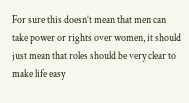For sure this doesn’t mean that men can take power or rights over women, it should just mean that roles should be very clear to make life easy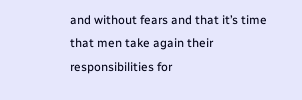and without fears and that it’s time that men take again their responsibilities for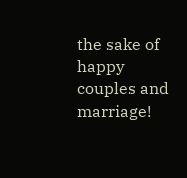the sake of happy couples and marriage!